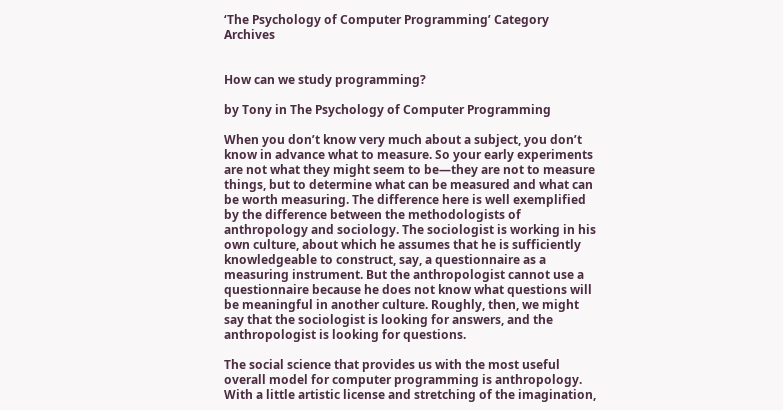‘The Psychology of Computer Programming’ Category Archives


How can we study programming?

by Tony in The Psychology of Computer Programming

When you don’t know very much about a subject, you don’t know in advance what to measure. So your early experiments are not what they might seem to be—they are not to measure things, but to determine what can be measured and what can be worth measuring. The difference here is well exemplified by the difference between the methodologists of anthropology and sociology. The sociologist is working in his own culture, about which he assumes that he is sufficiently knowledgeable to construct, say, a questionnaire as a measuring instrument. But the anthropologist cannot use a questionnaire because he does not know what questions will be meaningful in another culture. Roughly, then, we might say that the sociologist is looking for answers, and the anthropologist is looking for questions.

The social science that provides us with the most useful overall model for computer programming is anthropology. With a little artistic license and stretching of the imagination,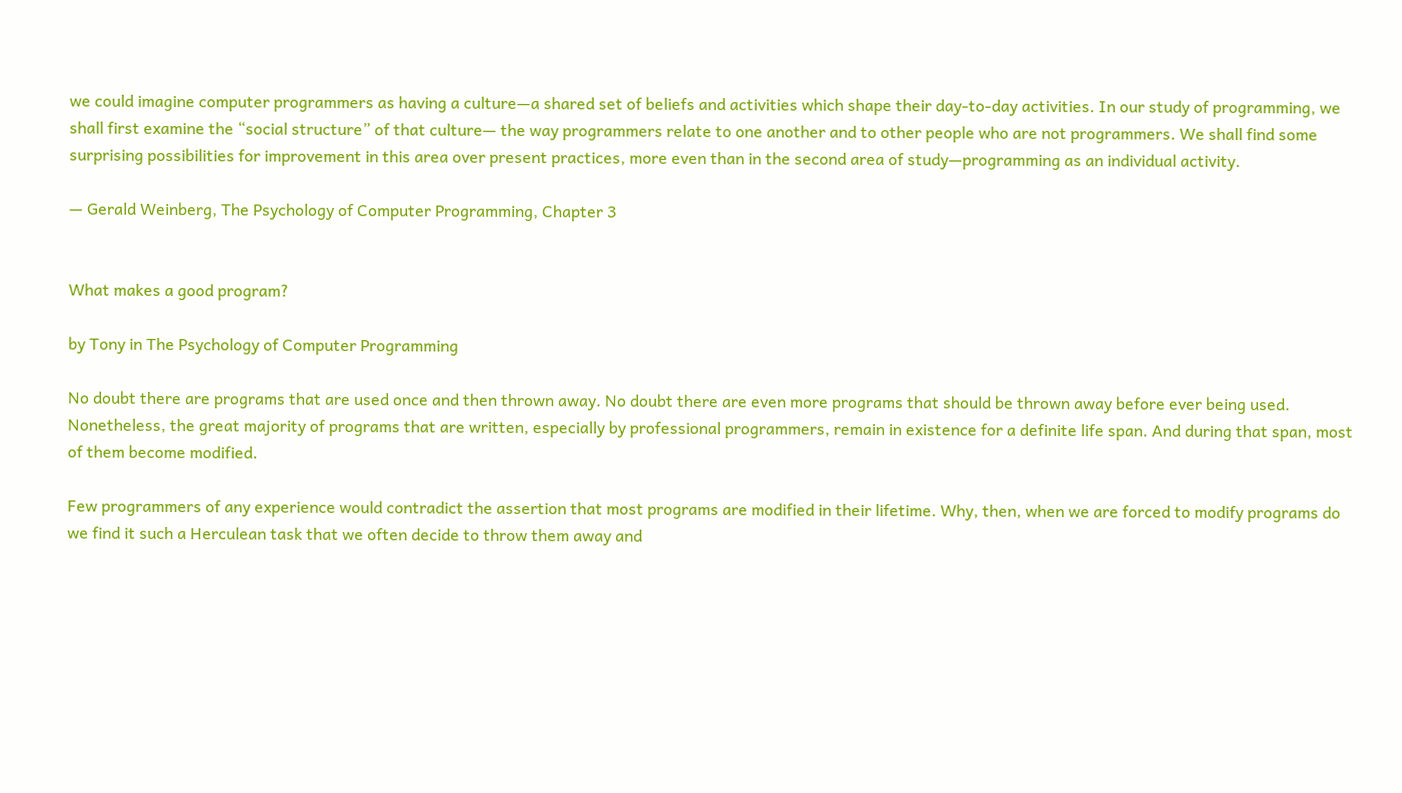we could imagine computer programmers as having a culture—a shared set of beliefs and activities which shape their day-to-day activities. In our study of programming, we shall first examine the “social structure” of that culture— the way programmers relate to one another and to other people who are not programmers. We shall find some surprising possibilities for improvement in this area over present practices, more even than in the second area of study—programming as an individual activity.

— Gerald Weinberg, The Psychology of Computer Programming, Chapter 3


What makes a good program?

by Tony in The Psychology of Computer Programming

No doubt there are programs that are used once and then thrown away. No doubt there are even more programs that should be thrown away before ever being used. Nonetheless, the great majority of programs that are written, especially by professional programmers, remain in existence for a definite life span. And during that span, most of them become modified.

Few programmers of any experience would contradict the assertion that most programs are modified in their lifetime. Why, then, when we are forced to modify programs do we find it such a Herculean task that we often decide to throw them away and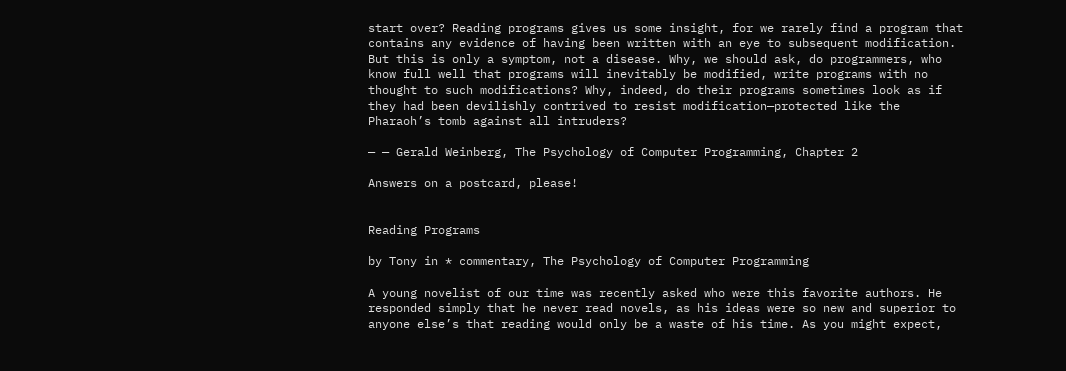start over? Reading programs gives us some insight, for we rarely find a program that contains any evidence of having been written with an eye to subsequent modification. But this is only a symptom, not a disease. Why, we should ask, do programmers, who know full well that programs will inevitably be modified, write programs with no thought to such modifications? Why, indeed, do their programs sometimes look as if they had been devilishly contrived to resist modification—protected like the Pharaoh’s tomb against all intruders?

— — Gerald Weinberg, The Psychology of Computer Programming, Chapter 2

Answers on a postcard, please!


Reading Programs

by Tony in * commentary, The Psychology of Computer Programming

A young novelist of our time was recently asked who were this favorite authors. He responded simply that he never read novels, as his ideas were so new and superior to anyone else’s that reading would only be a waste of his time. As you might expect,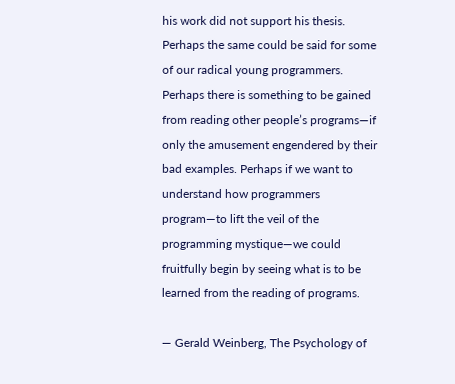his work did not support his thesis. Perhaps the same could be said for some of our radical young programmers. Perhaps there is something to be gained from reading other people’s programs—if only the amusement engendered by their bad examples. Perhaps if we want to understand how programmers program—to lift the veil of the programming mystique—we could fruitfully begin by seeing what is to be learned from the reading of programs.

— Gerald Weinberg, The Psychology of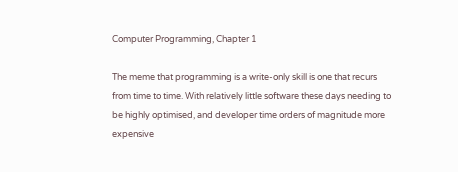Computer Programming, Chapter 1

The meme that programming is a write-only skill is one that recurs from time to time. With relatively little software these days needing to be highly optimised, and developer time orders of magnitude more expensive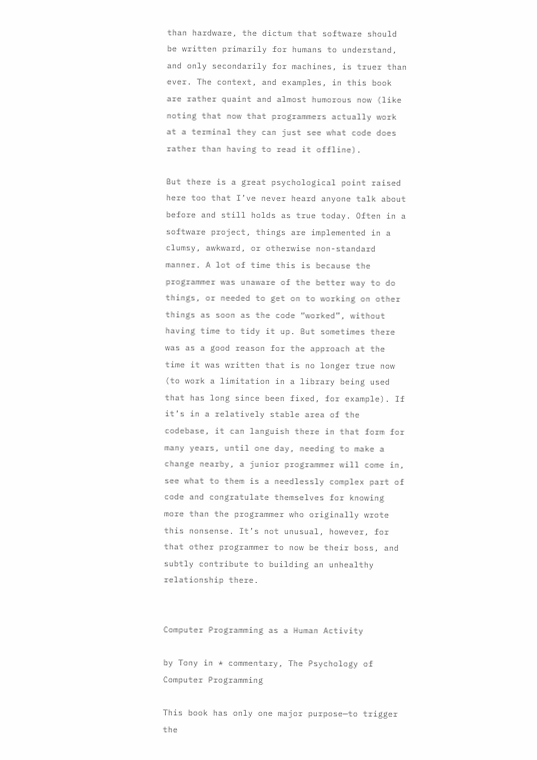than hardware, the dictum that software should be written primarily for humans to understand, and only secondarily for machines, is truer than ever. The context, and examples, in this book are rather quaint and almost humorous now (like noting that now that programmers actually work at a terminal they can just see what code does rather than having to read it offline).

But there is a great psychological point raised here too that I’ve never heard anyone talk about before and still holds as true today. Often in a software project, things are implemented in a clumsy, awkward, or otherwise non-standard manner. A lot of time this is because the programmer was unaware of the better way to do things, or needed to get on to working on other things as soon as the code “worked”, without having time to tidy it up. But sometimes there was as a good reason for the approach at the time it was written that is no longer true now (to work a limitation in a library being used that has long since been fixed, for example). If it’s in a relatively stable area of the codebase, it can languish there in that form for many years, until one day, needing to make a change nearby, a junior programmer will come in, see what to them is a needlessly complex part of code and congratulate themselves for knowing more than the programmer who originally wrote this nonsense. It’s not unusual, however, for that other programmer to now be their boss, and subtly contribute to building an unhealthy relationship there.


Computer Programming as a Human Activity

by Tony in * commentary, The Psychology of Computer Programming

This book has only one major purpose—to trigger the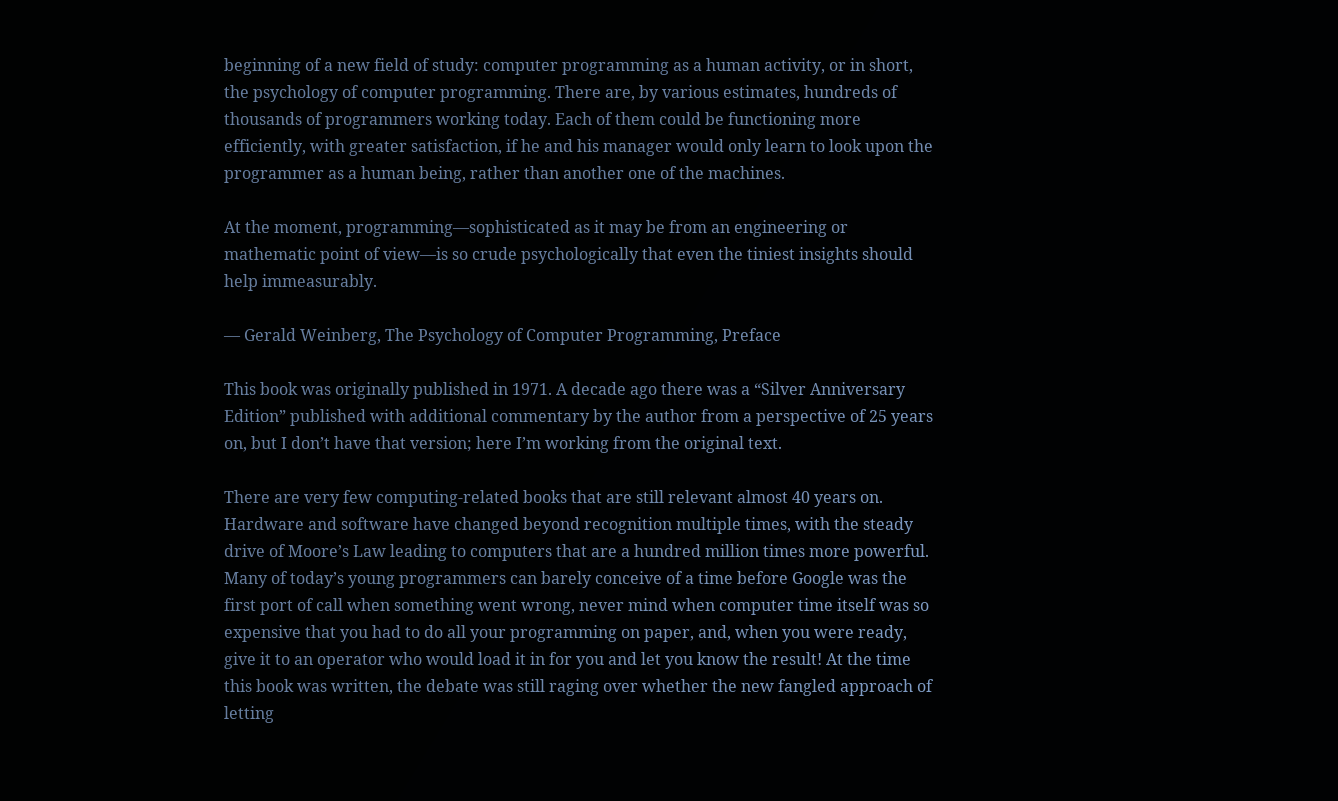beginning of a new field of study: computer programming as a human activity, or in short, the psychology of computer programming. There are, by various estimates, hundreds of thousands of programmers working today. Each of them could be functioning more efficiently, with greater satisfaction, if he and his manager would only learn to look upon the programmer as a human being, rather than another one of the machines.

At the moment, programming—sophisticated as it may be from an engineering or mathematic point of view—is so crude psychologically that even the tiniest insights should help immeasurably.

— Gerald Weinberg, The Psychology of Computer Programming, Preface

This book was originally published in 1971. A decade ago there was a “Silver Anniversary Edition” published with additional commentary by the author from a perspective of 25 years on, but I don’t have that version; here I’m working from the original text.

There are very few computing-related books that are still relevant almost 40 years on. Hardware and software have changed beyond recognition multiple times, with the steady drive of Moore’s Law leading to computers that are a hundred million times more powerful. Many of today’s young programmers can barely conceive of a time before Google was the first port of call when something went wrong, never mind when computer time itself was so expensive that you had to do all your programming on paper, and, when you were ready, give it to an operator who would load it in for you and let you know the result! At the time this book was written, the debate was still raging over whether the new fangled approach of letting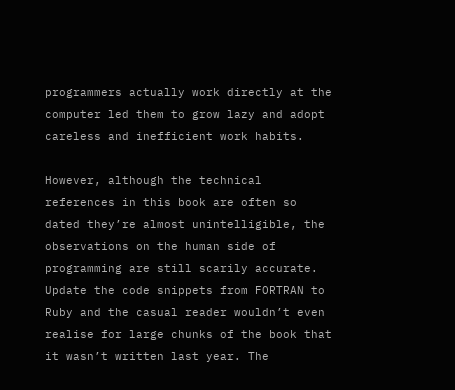programmers actually work directly at the computer led them to grow lazy and adopt careless and inefficient work habits.

However, although the technical references in this book are often so dated they’re almost unintelligible, the observations on the human side of programming are still scarily accurate. Update the code snippets from FORTRAN to Ruby and the casual reader wouldn’t even realise for large chunks of the book that it wasn’t written last year. The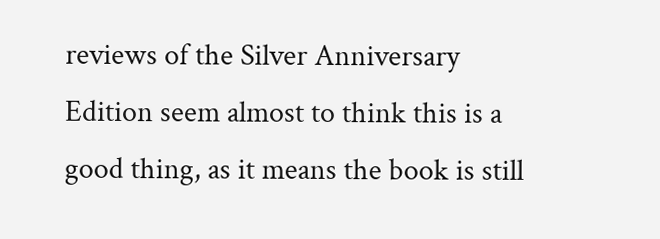reviews of the Silver Anniversary Edition seem almost to think this is a good thing, as it means the book is still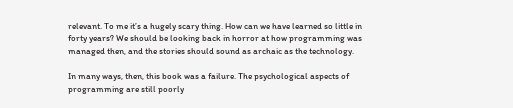relevant. To me it’s a hugely scary thing. How can we have learned so little in forty years? We should be looking back in horror at how programming was managed then, and the stories should sound as archaic as the technology.

In many ways, then, this book was a failure. The psychological aspects of programming are still poorly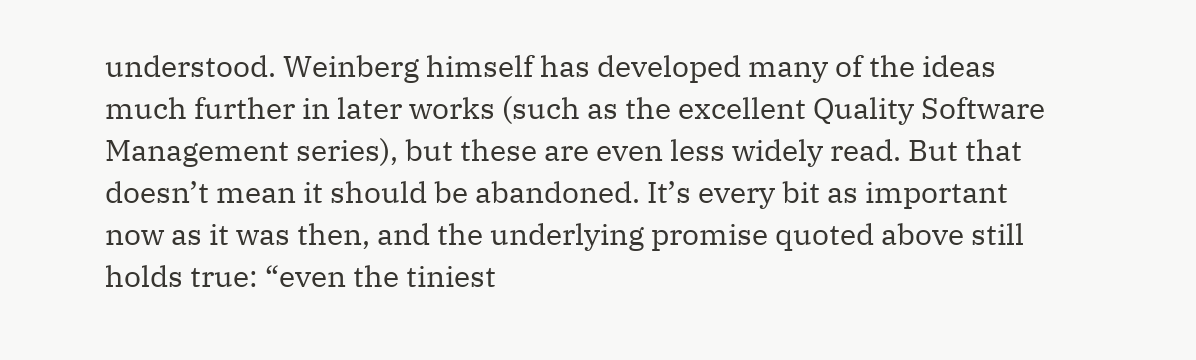understood. Weinberg himself has developed many of the ideas much further in later works (such as the excellent Quality Software Management series), but these are even less widely read. But that doesn’t mean it should be abandoned. It’s every bit as important now as it was then, and the underlying promise quoted above still holds true: “even the tiniest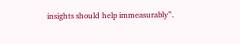insights should help immeasurably”.